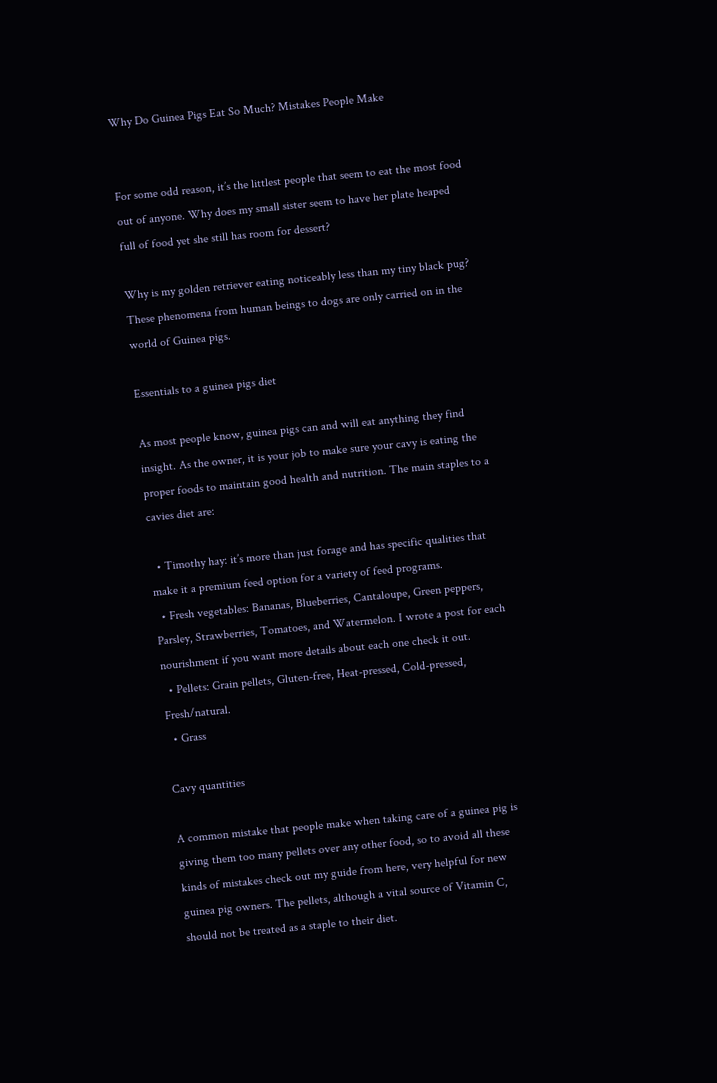Why Do Guinea Pigs Eat So Much? Mistakes People Make


For some odd reason, it’s the littlest people that seem to eat the most food out of anyone. Why does my small sister seem to have her plate heaped full of food yet she still has room for dessert?

Why is my golden retriever eating noticeably less than my tiny black pug? These phenomena from human beings to dogs are only carried on in the world of Guinea pigs.

Essentials to a guinea pigs diet

As most people know, guinea pigs can and will eat anything they find insight. As the owner, it is your job to make sure your cavy is eating the proper foods to maintain good health and nutrition. The main staples to a cavies diet are:

  • Timothy hay: it’s more than just forage and has specific qualities that make it a premium feed option for a variety of feed programs.
  • Fresh vegetables: Bananas, Blueberries, Cantaloupe, Green peppers, Parsley, Strawberries, Tomatoes, and Watermelon. I wrote a post for each nourishment if you want more details about each one check it out.
  • Pellets: Grain pellets, Gluten-free, Heat-pressed, Cold-pressed, Fresh/natural.
  • Grass

Cavy quantities

A common mistake that people make when taking care of a guinea pig is giving them too many pellets over any other food, so to avoid all these kinds of mistakes check out my guide from here, very helpful for new guinea pig owners. The pellets, although a vital source of Vitamin C, should not be treated as a staple to their diet.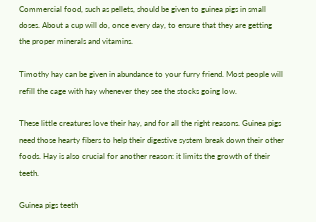Commercial food, such as pellets, should be given to guinea pigs in small doses. About a cup will do, once every day, to ensure that they are getting the proper minerals and vitamins.

Timothy hay can be given in abundance to your furry friend. Most people will refill the cage with hay whenever they see the stocks going low.

These little creatures love their hay, and for all the right reasons. Guinea pigs need those hearty fibers to help their digestive system break down their other foods. Hay is also crucial for another reason: it limits the growth of their teeth.

Guinea pigs teeth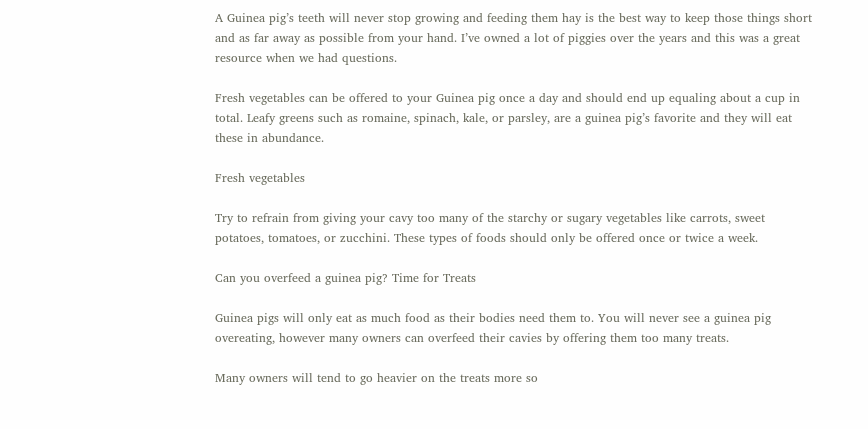A Guinea pig’s teeth will never stop growing and feeding them hay is the best way to keep those things short and as far away as possible from your hand. I’ve owned a lot of piggies over the years and this was a great resource when we had questions.

Fresh vegetables can be offered to your Guinea pig once a day and should end up equaling about a cup in total. Leafy greens such as romaine, spinach, kale, or parsley, are a guinea pig’s favorite and they will eat these in abundance.

Fresh vegetables

Try to refrain from giving your cavy too many of the starchy or sugary vegetables like carrots, sweet potatoes, tomatoes, or zucchini. These types of foods should only be offered once or twice a week.

Can you overfeed a guinea pig? Time for Treats

Guinea pigs will only eat as much food as their bodies need them to. You will never see a guinea pig overeating, however many owners can overfeed their cavies by offering them too many treats.

Many owners will tend to go heavier on the treats more so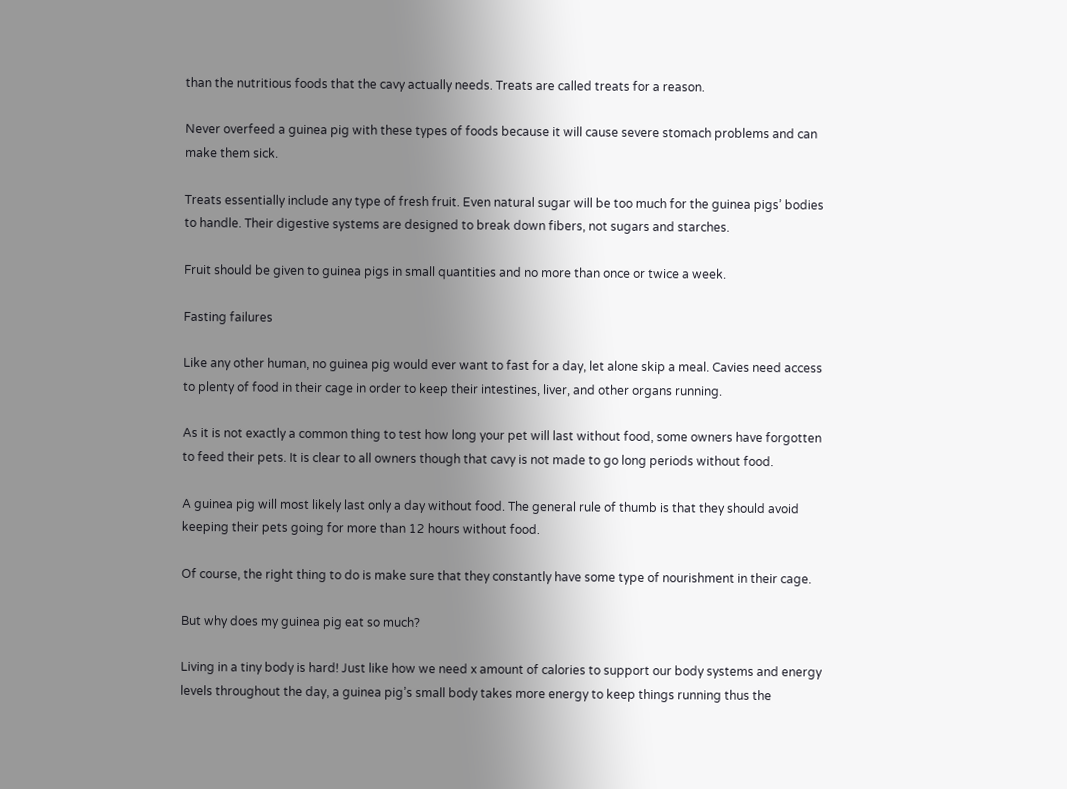than the nutritious foods that the cavy actually needs. Treats are called treats for a reason.

Never overfeed a guinea pig with these types of foods because it will cause severe stomach problems and can make them sick.

Treats essentially include any type of fresh fruit. Even natural sugar will be too much for the guinea pigs’ bodies to handle. Their digestive systems are designed to break down fibers, not sugars and starches.

Fruit should be given to guinea pigs in small quantities and no more than once or twice a week.

Fasting failures

Like any other human, no guinea pig would ever want to fast for a day, let alone skip a meal. Cavies need access to plenty of food in their cage in order to keep their intestines, liver, and other organs running.

As it is not exactly a common thing to test how long your pet will last without food, some owners have forgotten to feed their pets. It is clear to all owners though that cavy is not made to go long periods without food.

A guinea pig will most likely last only a day without food. The general rule of thumb is that they should avoid keeping their pets going for more than 12 hours without food.

Of course, the right thing to do is make sure that they constantly have some type of nourishment in their cage.

But why does my guinea pig eat so much?

Living in a tiny body is hard! Just like how we need x amount of calories to support our body systems and energy levels throughout the day, a guinea pig’s small body takes more energy to keep things running thus the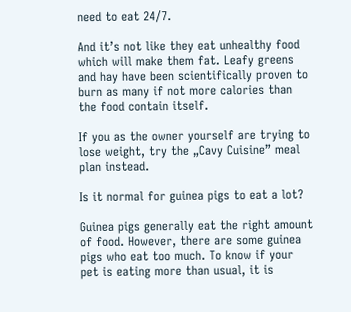need to eat 24/7.

And it’s not like they eat unhealthy food which will make them fat. Leafy greens and hay have been scientifically proven to burn as many if not more calories than the food contain itself.

If you as the owner yourself are trying to lose weight, try the „Cavy Cuisine” meal plan instead.

Is it normal for guinea pigs to eat a lot?

Guinea pigs generally eat the right amount of food. However, there are some guinea pigs who eat too much. To know if your pet is eating more than usual, it is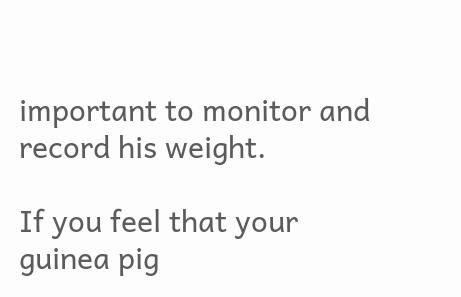important to monitor and record his weight.

If you feel that your guinea pig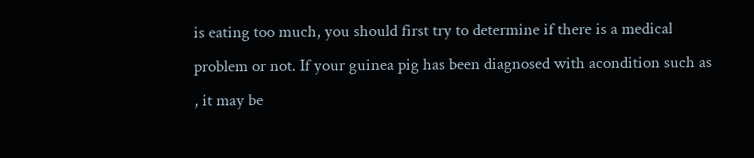is eating too much, you should first try to determine if there is a medical problem or not. If your guinea pig has been diagnosed with acondition such as , it may be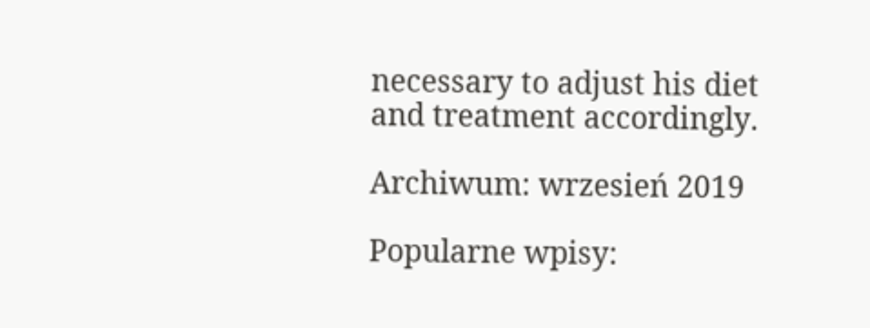necessary to adjust his diet and treatment accordingly.

Archiwum: wrzesień 2019

Popularne wpisy: